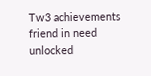Tw3 achievements friend in need unlocked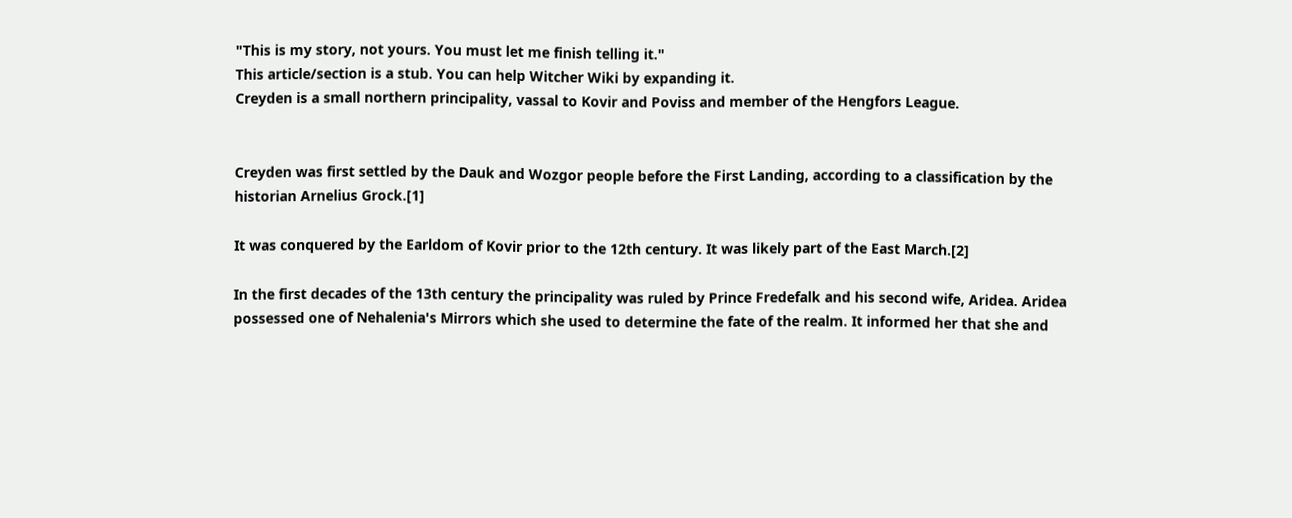"This is my story, not yours. You must let me finish telling it."
This article/section is a stub. You can help Witcher Wiki by expanding it.
Creyden is a small northern principality, vassal to Kovir and Poviss and member of the Hengfors League.


Creyden was first settled by the Dauk and Wozgor people before the First Landing, according to a classification by the historian Arnelius Grock.[1]

It was conquered by the Earldom of Kovir prior to the 12th century. It was likely part of the East March.[2]

In the first decades of the 13th century the principality was ruled by Prince Fredefalk and his second wife, Aridea. Aridea possessed one of Nehalenia's Mirrors which she used to determine the fate of the realm. It informed her that she and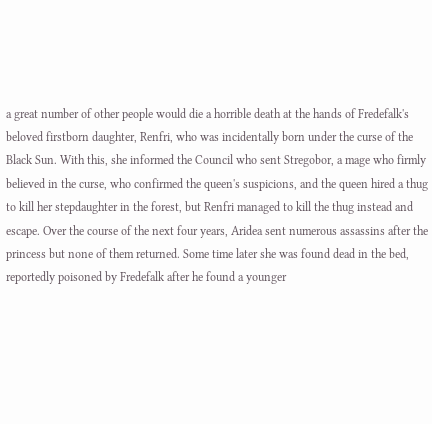a great number of other people would die a horrible death at the hands of Fredefalk's beloved firstborn daughter, Renfri, who was incidentally born under the curse of the Black Sun. With this, she informed the Council who sent Stregobor, a mage who firmly believed in the curse, who confirmed the queen's suspicions, and the queen hired a thug to kill her stepdaughter in the forest, but Renfri managed to kill the thug instead and escape. Over the course of the next four years, Aridea sent numerous assassins after the princess but none of them returned. Some time later she was found dead in the bed, reportedly poisoned by Fredefalk after he found a younger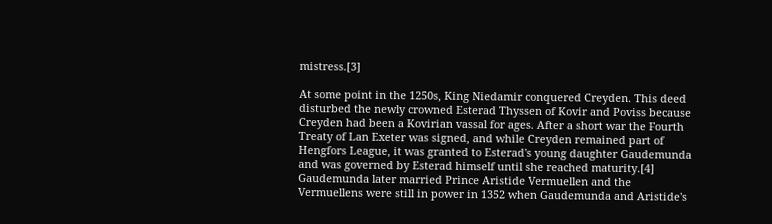mistress.[3]

At some point in the 1250s, King Niedamir conquered Creyden. This deed disturbed the newly crowned Esterad Thyssen of Kovir and Poviss because Creyden had been a Kovirian vassal for ages. After a short war the Fourth Treaty of Lan Exeter was signed, and while Creyden remained part of Hengfors League, it was granted to Esterad's young daughter Gaudemunda and was governed by Esterad himself until she reached maturity.[4] Gaudemunda later married Prince Aristide Vermuellen and the Vermuellens were still in power in 1352 when Gaudemunda and Aristide's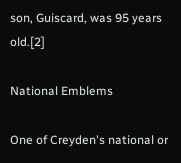son, Guiscard, was 95 years old.[2]

National Emblems

One of Creyden's national or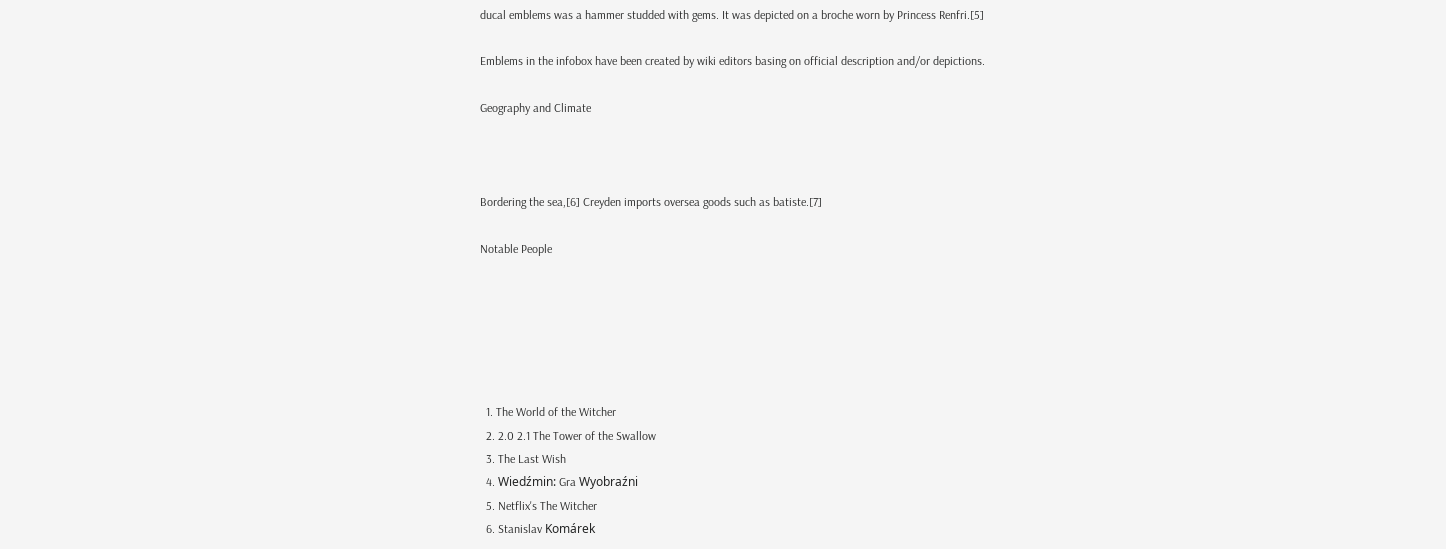ducal emblems was a hammer studded with gems. It was depicted on a broche worn by Princess Renfri.[5]

Emblems in the infobox have been created by wiki editors basing on official description and/or depictions.

Geography and Climate



Bordering the sea,[6] Creyden imports oversea goods such as batiste.[7]

Notable People






  1. The World of the Witcher
  2. 2.0 2.1 The Tower of the Swallow
  3. The Last Wish
  4. Wiedźmin: Gra Wyobraźni
  5. Netflix's The Witcher
  6. Stanislav Komárek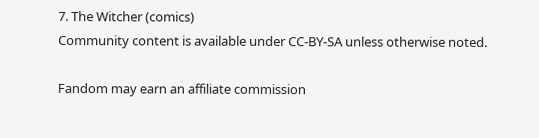7. The Witcher (comics)
Community content is available under CC-BY-SA unless otherwise noted.

Fandom may earn an affiliate commission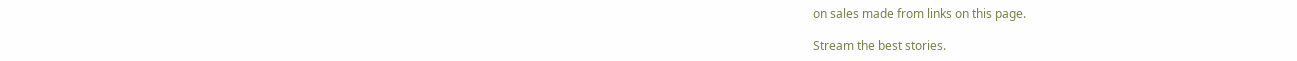on sales made from links on this page.

Stream the best stories.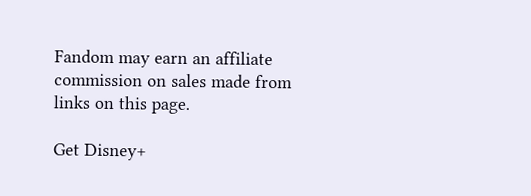Fandom may earn an affiliate commission on sales made from links on this page.

Get Disney+